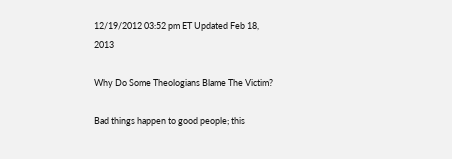12/19/2012 03:52 pm ET Updated Feb 18, 2013

Why Do Some Theologians Blame The Victim?

Bad things happen to good people; this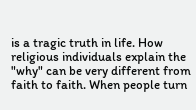is a tragic truth in life. How religious individuals explain the "why" can be very different from faith to faith. When people turn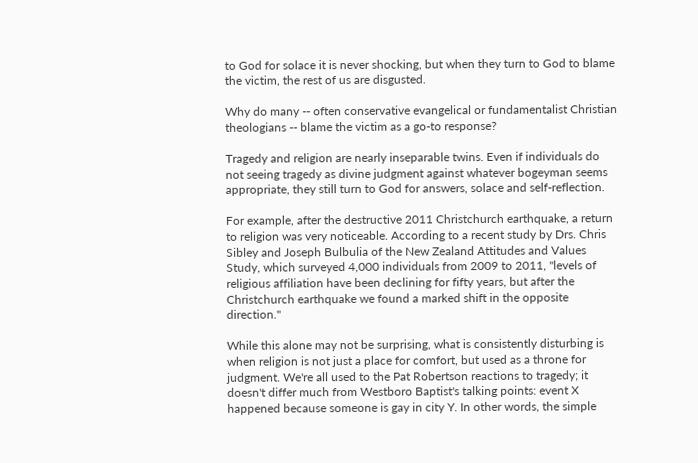to God for solace it is never shocking, but when they turn to God to blame the victim, the rest of us are disgusted.

Why do many -- often conservative evangelical or fundamentalist Christian theologians -- blame the victim as a go-to response?

Tragedy and religion are nearly inseparable twins. Even if individuals do not seeing tragedy as divine judgment against whatever bogeyman seems appropriate, they still turn to God for answers, solace and self-reflection.

For example, after the destructive 2011 Christchurch earthquake, a return to religion was very noticeable. According to a recent study by Drs. Chris Sibley and Joseph Bulbulia of the New Zealand Attitudes and Values Study, which surveyed 4,000 individuals from 2009 to 2011, "levels of religious affiliation have been declining for fifty years, but after the Christchurch earthquake we found a marked shift in the opposite direction."

While this alone may not be surprising, what is consistently disturbing is when religion is not just a place for comfort, but used as a throne for judgment. We're all used to the Pat Robertson reactions to tragedy; it doesn't differ much from Westboro Baptist's talking points: event X happened because someone is gay in city Y. In other words, the simple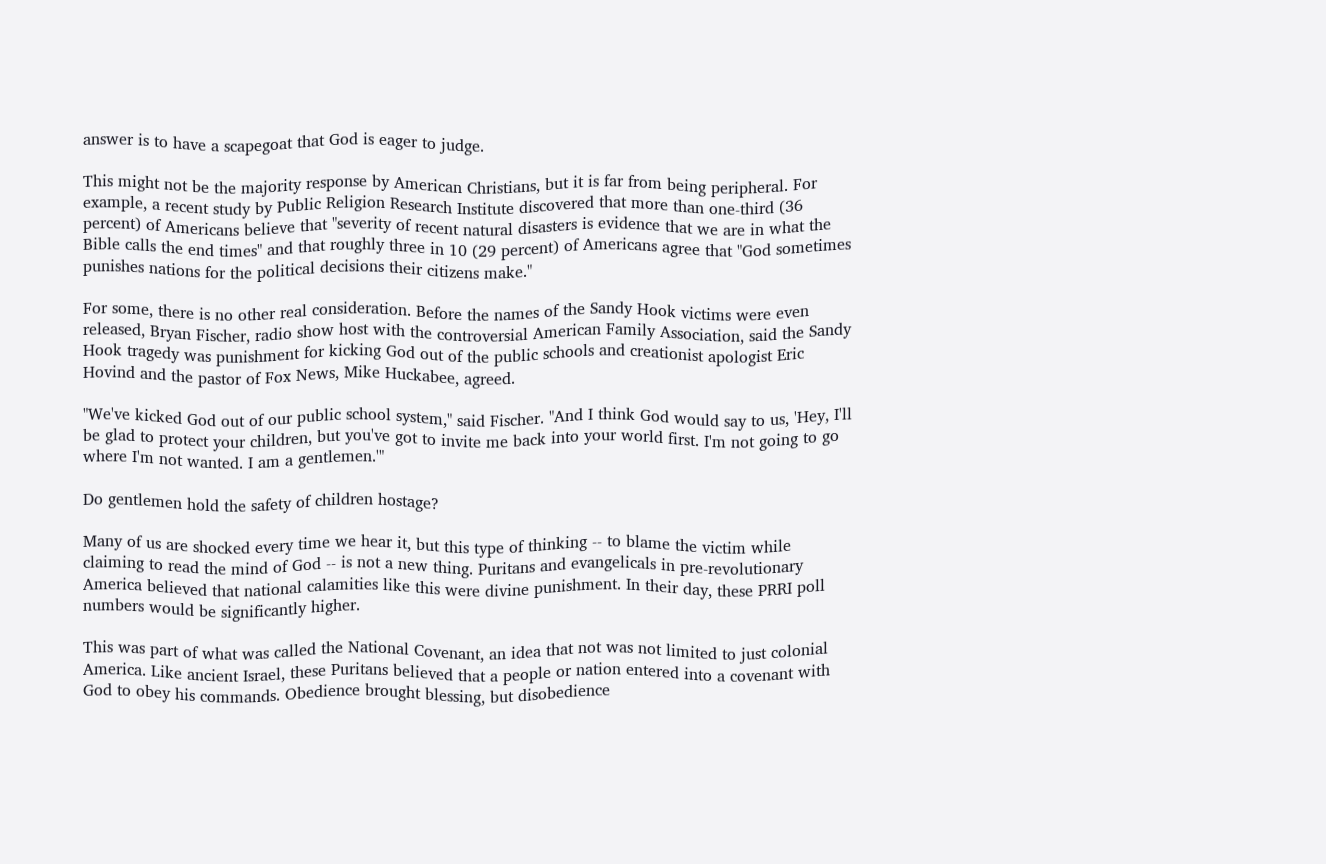answer is to have a scapegoat that God is eager to judge.

This might not be the majority response by American Christians, but it is far from being peripheral. For example, a recent study by Public Religion Research Institute discovered that more than one-third (36 percent) of Americans believe that "severity of recent natural disasters is evidence that we are in what the Bible calls the end times" and that roughly three in 10 (29 percent) of Americans agree that "God sometimes punishes nations for the political decisions their citizens make."

For some, there is no other real consideration. Before the names of the Sandy Hook victims were even released, Bryan Fischer, radio show host with the controversial American Family Association, said the Sandy Hook tragedy was punishment for kicking God out of the public schools and creationist apologist Eric Hovind and the pastor of Fox News, Mike Huckabee, agreed.

"We've kicked God out of our public school system," said Fischer. "And I think God would say to us, 'Hey, I'll be glad to protect your children, but you've got to invite me back into your world first. I'm not going to go where I'm not wanted. I am a gentlemen.'"

Do gentlemen hold the safety of children hostage?

Many of us are shocked every time we hear it, but this type of thinking -- to blame the victim while claiming to read the mind of God -- is not a new thing. Puritans and evangelicals in pre-revolutionary America believed that national calamities like this were divine punishment. In their day, these PRRI poll numbers would be significantly higher.

This was part of what was called the National Covenant, an idea that not was not limited to just colonial America. Like ancient Israel, these Puritans believed that a people or nation entered into a covenant with God to obey his commands. Obedience brought blessing, but disobedience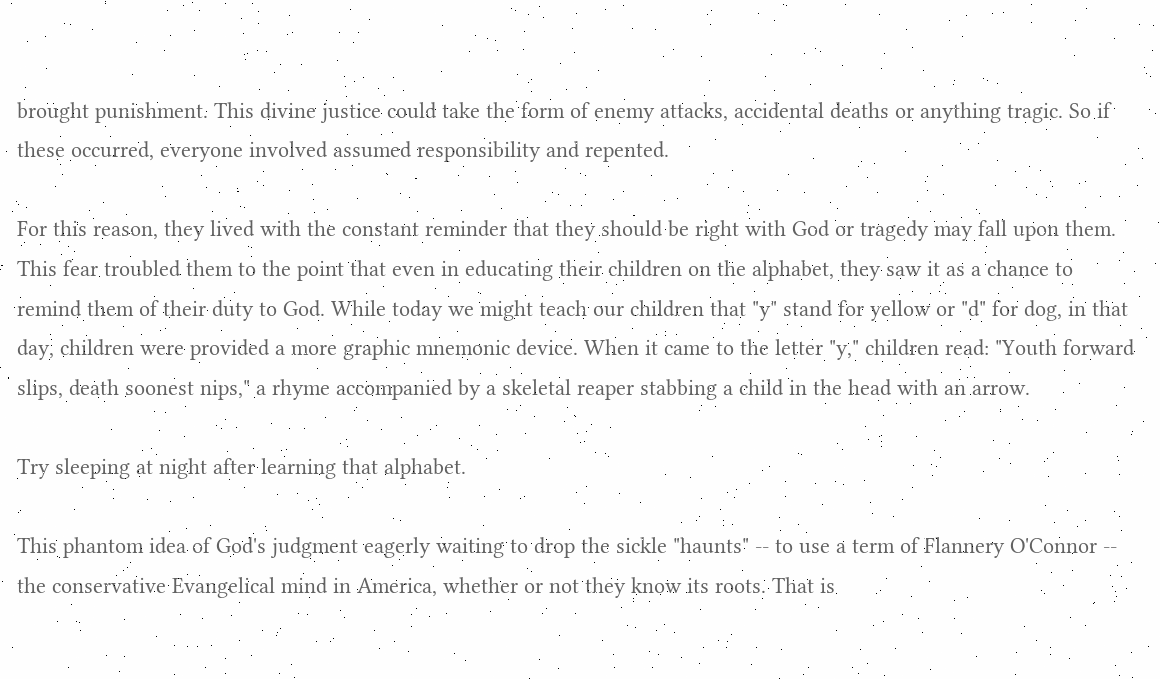brought punishment. This divine justice could take the form of enemy attacks, accidental deaths or anything tragic. So if these occurred, everyone involved assumed responsibility and repented.

For this reason, they lived with the constant reminder that they should be right with God or tragedy may fall upon them. This fear troubled them to the point that even in educating their children on the alphabet, they saw it as a chance to remind them of their duty to God. While today we might teach our children that "y" stand for yellow or "d" for dog, in that day, children were provided a more graphic mnemonic device. When it came to the letter "y," children read: "Youth forward slips, death soonest nips," a rhyme accompanied by a skeletal reaper stabbing a child in the head with an arrow.

Try sleeping at night after learning that alphabet.

This phantom idea of God's judgment eagerly waiting to drop the sickle "haunts" -- to use a term of Flannery O'Connor -- the conservative Evangelical mind in America, whether or not they know its roots. That is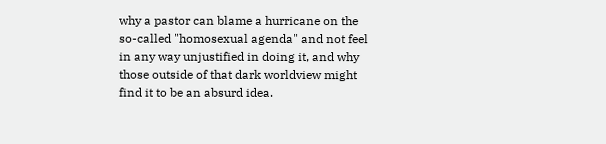why a pastor can blame a hurricane on the so-called "homosexual agenda" and not feel in any way unjustified in doing it, and why those outside of that dark worldview might find it to be an absurd idea.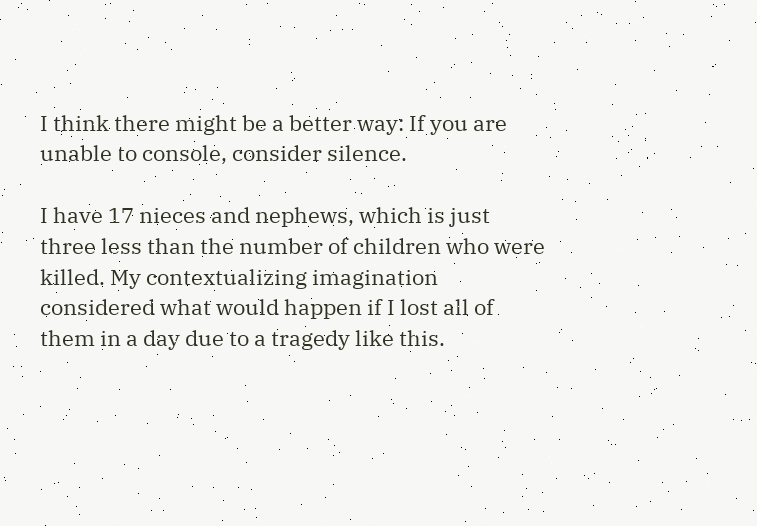I think there might be a better way: If you are unable to console, consider silence.

I have 17 nieces and nephews, which is just three less than the number of children who were killed. My contextualizing imagination considered what would happen if I lost all of them in a day due to a tragedy like this.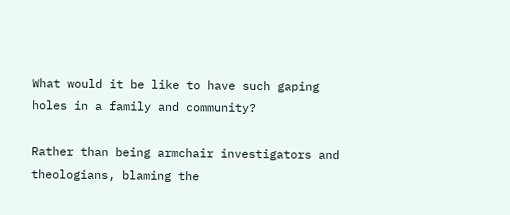What would it be like to have such gaping holes in a family and community?

Rather than being armchair investigators and theologians, blaming the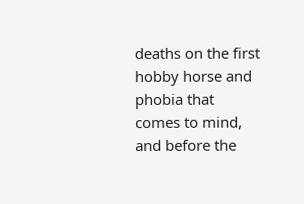deaths on the first hobby horse and phobia that comes to mind, and before the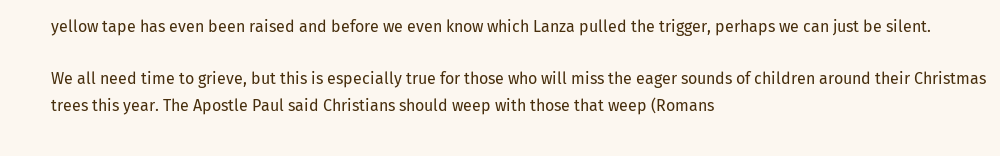yellow tape has even been raised and before we even know which Lanza pulled the trigger, perhaps we can just be silent.

We all need time to grieve, but this is especially true for those who will miss the eager sounds of children around their Christmas trees this year. The Apostle Paul said Christians should weep with those that weep (Romans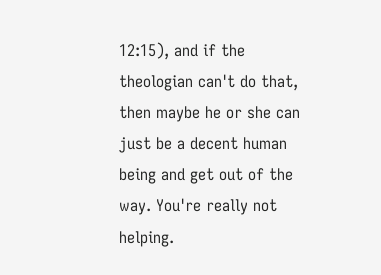12:15), and if the theologian can't do that, then maybe he or she can just be a decent human being and get out of the way. You're really not helping.